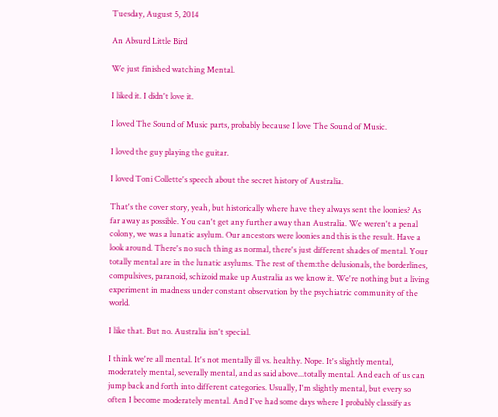Tuesday, August 5, 2014

An Absurd Little Bird

We just finished watching Mental.

I liked it. I didn't love it.

I loved The Sound of Music parts, probably because I love The Sound of Music.

I loved the guy playing the guitar.

I loved Toni Collette's speech about the secret history of Australia.

That's the cover story, yeah, but historically where have they always sent the loonies? As far away as possible. You can't get any further away than Australia. We weren't a penal colony, we was a lunatic asylum. Our ancestors were loonies and this is the result. Have a look around. There's no such thing as normal, there's just different shades of mental. Your totally mental are in the lunatic asylums. The rest of them:the delusionals, the borderlines, compulsives, paranoid, schizoid make up Australia as we know it. We're nothing but a living experiment in madness under constant observation by the psychiatric community of the world.

I like that. But no. Australia isn't special.

I think we're all mental. It's not mentally ill vs. healthy. Nope. It's slightly mental, moderately mental, severally mental, and as said above...totally mental. And each of us can jump back and forth into different categories. Usually, I'm slightly mental, but every so often I become moderately mental. And I've had some days where I probably classify as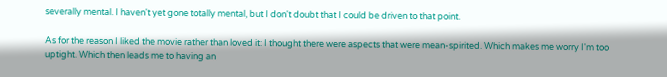severally mental. I haven't yet gone totally mental, but I don't doubt that I could be driven to that point.

As for the reason I liked the movie rather than loved it: I thought there were aspects that were mean-spirited. Which makes me worry I'm too uptight. Which then leads me to having an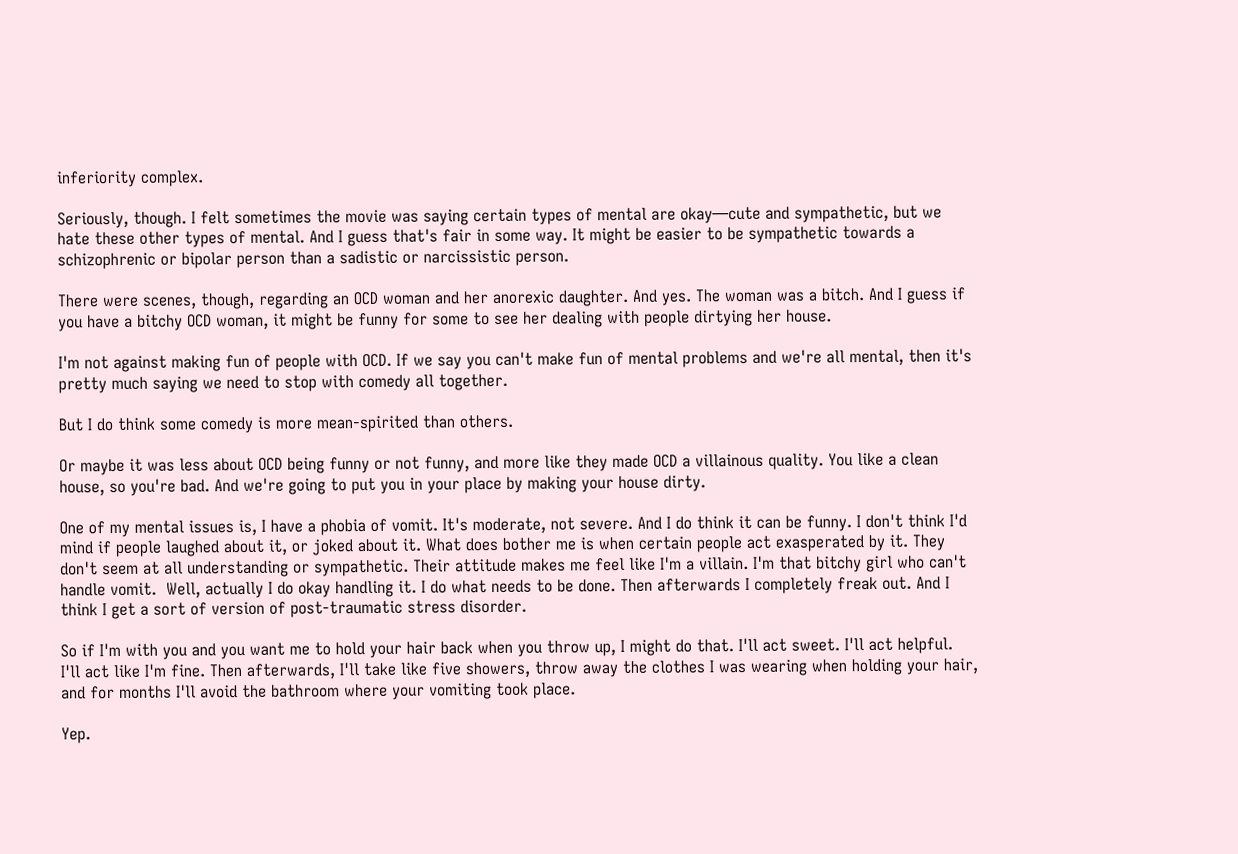inferiority complex.

Seriously, though. I felt sometimes the movie was saying certain types of mental are okay—cute and sympathetic, but we hate these other types of mental. And I guess that's fair in some way. It might be easier to be sympathetic towards a schizophrenic or bipolar person than a sadistic or narcissistic person.

There were scenes, though, regarding an OCD woman and her anorexic daughter. And yes. The woman was a bitch. And I guess if you have a bitchy OCD woman, it might be funny for some to see her dealing with people dirtying her house.

I'm not against making fun of people with OCD. If we say you can't make fun of mental problems and we're all mental, then it's pretty much saying we need to stop with comedy all together.

But I do think some comedy is more mean-spirited than others.

Or maybe it was less about OCD being funny or not funny, and more like they made OCD a villainous quality. You like a clean house, so you're bad. And we're going to put you in your place by making your house dirty.

One of my mental issues is, I have a phobia of vomit. It's moderate, not severe. And I do think it can be funny. I don't think I'd mind if people laughed about it, or joked about it. What does bother me is when certain people act exasperated by it. They don't seem at all understanding or sympathetic. Their attitude makes me feel like I'm a villain. I'm that bitchy girl who can't handle vomit.  Well, actually I do okay handling it. I do what needs to be done. Then afterwards I completely freak out. And I think I get a sort of version of post-traumatic stress disorder.

So if I'm with you and you want me to hold your hair back when you throw up, I might do that. I'll act sweet. I'll act helpful.  I'll act like I'm fine. Then afterwards, I'll take like five showers, throw away the clothes I was wearing when holding your hair, and for months I'll avoid the bathroom where your vomiting took place.

Yep.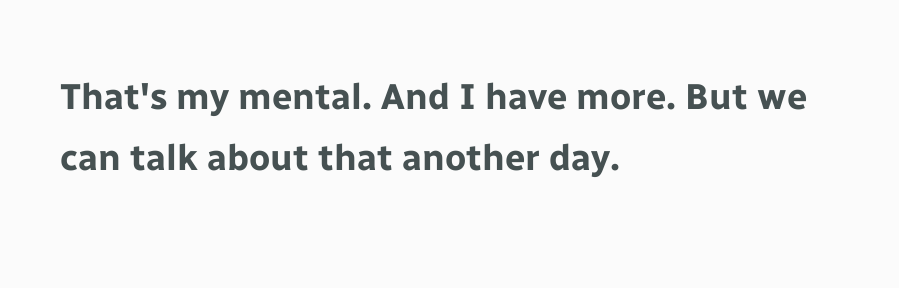That's my mental. And I have more. But we can talk about that another day.